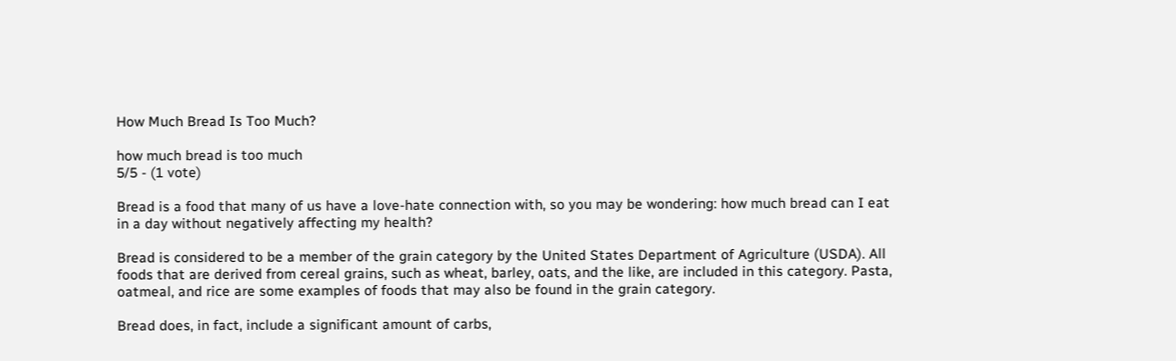How Much Bread Is Too Much?

how much bread is too much
5/5 - (1 vote)

Bread is a food that many of us have a love-hate connection with, so you may be wondering: how much bread can I eat in a day without negatively affecting my health?

Bread is considered to be a member of the grain category by the United States Department of Agriculture (USDA). All foods that are derived from cereal grains, such as wheat, barley, oats, and the like, are included in this category. Pasta, oatmeal, and rice are some examples of foods that may also be found in the grain category.

Bread does, in fact, include a significant amount of carbs,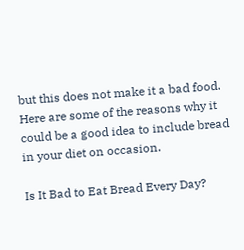but this does not make it a bad food. Here are some of the reasons why it could be a good idea to include bread in your diet on occasion.

Is It Bad to Eat Bread Every Day?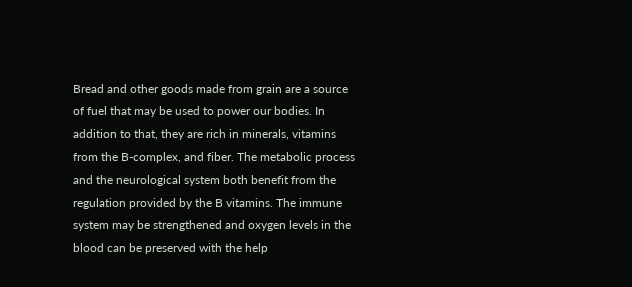Bread and other goods made from grain are a source of fuel that may be used to power our bodies. In addition to that, they are rich in minerals, vitamins from the B-complex, and fiber. The metabolic process and the neurological system both benefit from the regulation provided by the B vitamins. The immune system may be strengthened and oxygen levels in the blood can be preserved with the help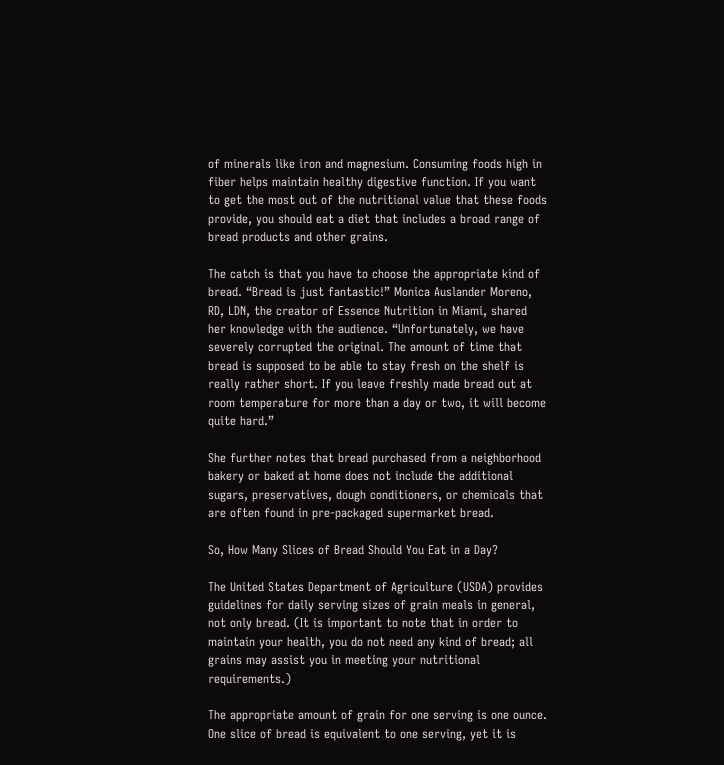of minerals like iron and magnesium. Consuming foods high in fiber helps maintain healthy digestive function. If you want to get the most out of the nutritional value that these foods provide, you should eat a diet that includes a broad range of bread products and other grains.

The catch is that you have to choose the appropriate kind of bread. “Bread is just fantastic!” Monica Auslander Moreno, RD, LDN, the creator of Essence Nutrition in Miami, shared her knowledge with the audience. “Unfortunately, we have severely corrupted the original. The amount of time that bread is supposed to be able to stay fresh on the shelf is really rather short. If you leave freshly made bread out at room temperature for more than a day or two, it will become quite hard.”

She further notes that bread purchased from a neighborhood bakery or baked at home does not include the additional sugars, preservatives, dough conditioners, or chemicals that are often found in pre-packaged supermarket bread.

So, How Many Slices of Bread Should You Eat in a Day?

The United States Department of Agriculture (USDA) provides guidelines for daily serving sizes of grain meals in general, not only bread. (It is important to note that in order to maintain your health, you do not need any kind of bread; all grains may assist you in meeting your nutritional requirements.)

The appropriate amount of grain for one serving is one ounce. One slice of bread is equivalent to one serving, yet it is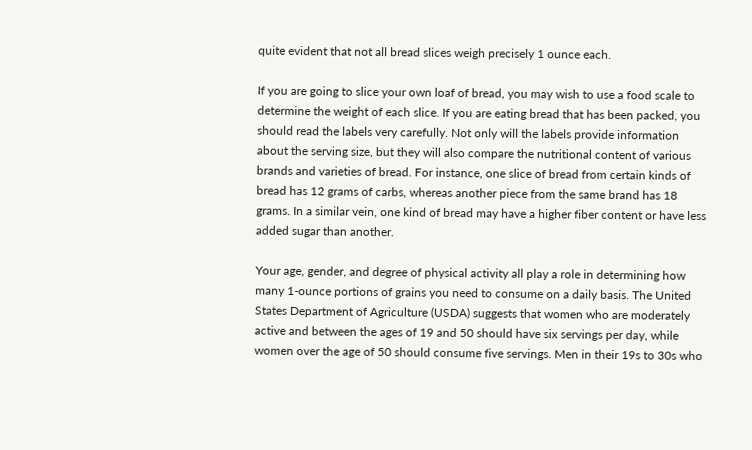quite evident that not all bread slices weigh precisely 1 ounce each.

If you are going to slice your own loaf of bread, you may wish to use a food scale to determine the weight of each slice. If you are eating bread that has been packed, you should read the labels very carefully. Not only will the labels provide information about the serving size, but they will also compare the nutritional content of various brands and varieties of bread. For instance, one slice of bread from certain kinds of bread has 12 grams of carbs, whereas another piece from the same brand has 18 grams. In a similar vein, one kind of bread may have a higher fiber content or have less added sugar than another.

Your age, gender, and degree of physical activity all play a role in determining how many 1-ounce portions of grains you need to consume on a daily basis. The United States Department of Agriculture (USDA) suggests that women who are moderately active and between the ages of 19 and 50 should have six servings per day, while women over the age of 50 should consume five servings. Men in their 19s to 30s who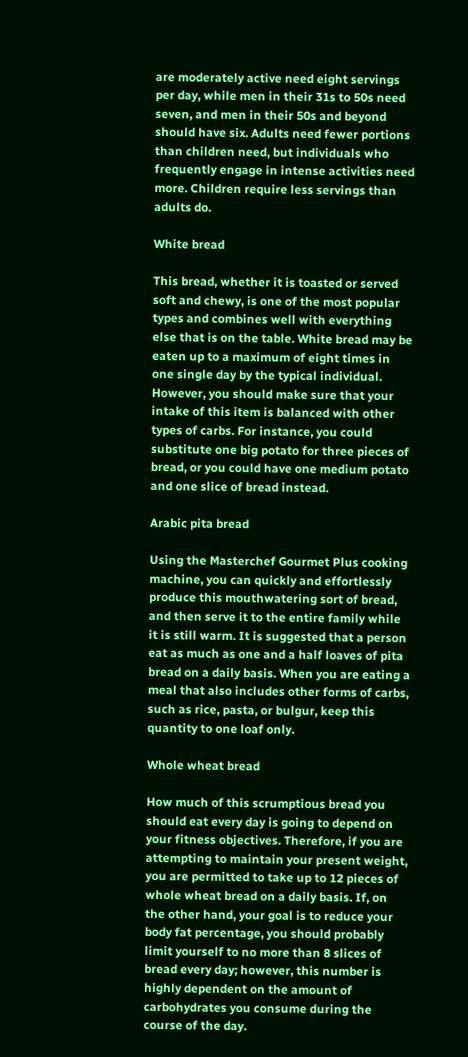are moderately active need eight servings per day, while men in their 31s to 50s need seven, and men in their 50s and beyond should have six. Adults need fewer portions than children need, but individuals who frequently engage in intense activities need more. Children require less servings than adults do.

White bread

This bread, whether it is toasted or served soft and chewy, is one of the most popular types and combines well with everything else that is on the table. White bread may be eaten up to a maximum of eight times in one single day by the typical individual. However, you should make sure that your intake of this item is balanced with other types of carbs. For instance, you could substitute one big potato for three pieces of bread, or you could have one medium potato and one slice of bread instead.

Arabic pita bread

Using the Masterchef Gourmet Plus cooking machine, you can quickly and effortlessly produce this mouthwatering sort of bread, and then serve it to the entire family while it is still warm. It is suggested that a person eat as much as one and a half loaves of pita bread on a daily basis. When you are eating a meal that also includes other forms of carbs, such as rice, pasta, or bulgur, keep this quantity to one loaf only.

Whole wheat bread

How much of this scrumptious bread you should eat every day is going to depend on your fitness objectives. Therefore, if you are attempting to maintain your present weight, you are permitted to take up to 12 pieces of whole wheat bread on a daily basis. If, on the other hand, your goal is to reduce your body fat percentage, you should probably limit yourself to no more than 8 slices of bread every day; however, this number is highly dependent on the amount of carbohydrates you consume during the course of the day.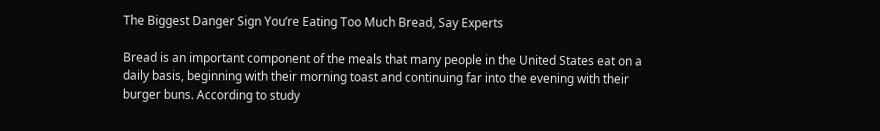The Biggest Danger Sign You’re Eating Too Much Bread, Say Experts

Bread is an important component of the meals that many people in the United States eat on a daily basis, beginning with their morning toast and continuing far into the evening with their burger buns. According to study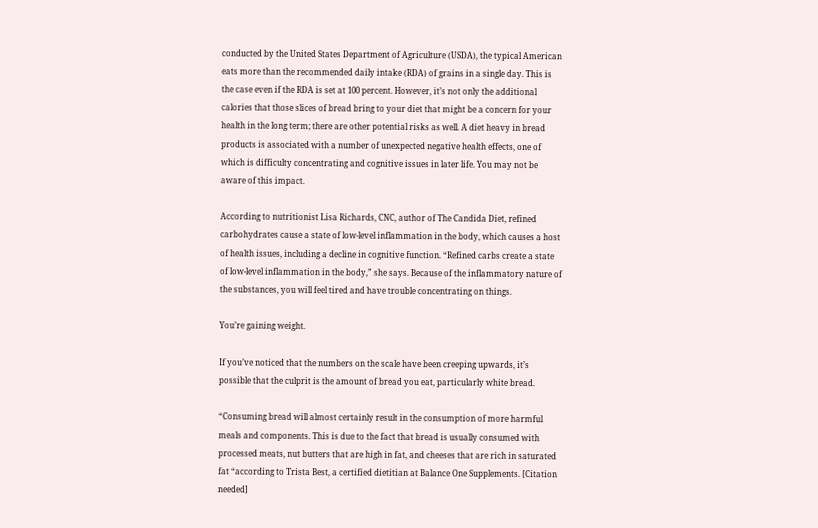conducted by the United States Department of Agriculture (USDA), the typical American eats more than the recommended daily intake (RDA) of grains in a single day. This is the case even if the RDA is set at 100 percent. However, it’s not only the additional calories that those slices of bread bring to your diet that might be a concern for your health in the long term; there are other potential risks as well. A diet heavy in bread products is associated with a number of unexpected negative health effects, one of which is difficulty concentrating and cognitive issues in later life. You may not be aware of this impact.

According to nutritionist Lisa Richards, CNC, author of The Candida Diet, refined carbohydrates cause a state of low-level inflammation in the body, which causes a host of health issues, including a decline in cognitive function. “Refined carbs create a state of low-level inflammation in the body,” she says. Because of the inflammatory nature of the substances, you will feel tired and have trouble concentrating on things.

You’re gaining weight.

If you’ve noticed that the numbers on the scale have been creeping upwards, it’s possible that the culprit is the amount of bread you eat, particularly white bread.

“Consuming bread will almost certainly result in the consumption of more harmful meals and components. This is due to the fact that bread is usually consumed with processed meats, nut butters that are high in fat, and cheeses that are rich in saturated fat “according to Trista Best, a certified dietitian at Balance One Supplements. [Citation needed]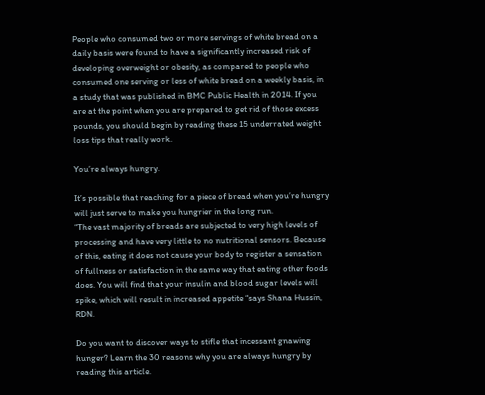People who consumed two or more servings of white bread on a daily basis were found to have a significantly increased risk of developing overweight or obesity, as compared to people who consumed one serving or less of white bread on a weekly basis, in a study that was published in BMC Public Health in 2014. If you are at the point when you are prepared to get rid of those excess pounds, you should begin by reading these 15 underrated weight loss tips that really work.

You’re always hungry.

It’s possible that reaching for a piece of bread when you’re hungry will just serve to make you hungrier in the long run.
“The vast majority of breads are subjected to very high levels of processing and have very little to no nutritional sensors. Because of this, eating it does not cause your body to register a sensation of fullness or satisfaction in the same way that eating other foods does. You will find that your insulin and blood sugar levels will spike, which will result in increased appetite “says Shana Hussin, RDN.

Do you want to discover ways to stifle that incessant gnawing hunger? Learn the 30 reasons why you are always hungry by reading this article.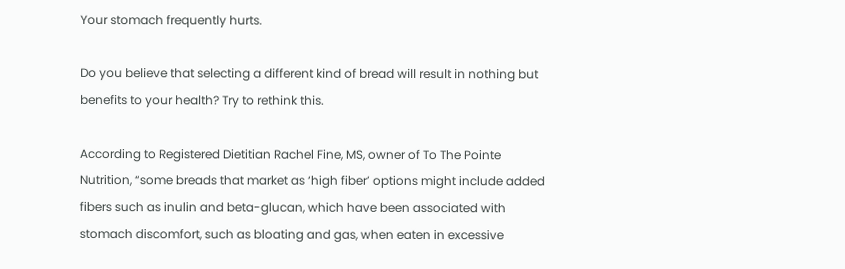Your stomach frequently hurts.

Do you believe that selecting a different kind of bread will result in nothing but benefits to your health? Try to rethink this.

According to Registered Dietitian Rachel Fine, MS, owner of To The Pointe Nutrition, “some breads that market as ‘high fiber’ options might include added fibers such as inulin and beta-glucan, which have been associated with stomach discomfort, such as bloating and gas, when eaten in excessive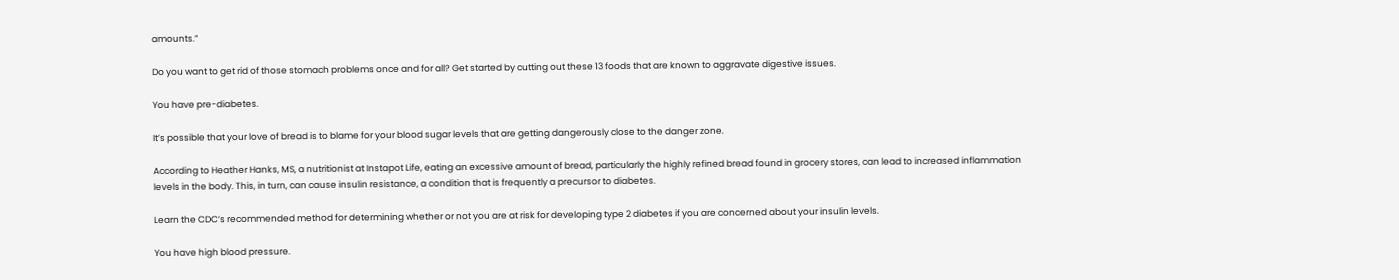amounts.”

Do you want to get rid of those stomach problems once and for all? Get started by cutting out these 13 foods that are known to aggravate digestive issues.

You have pre-diabetes.

It’s possible that your love of bread is to blame for your blood sugar levels that are getting dangerously close to the danger zone.

According to Heather Hanks, MS, a nutritionist at Instapot Life, eating an excessive amount of bread, particularly the highly refined bread found in grocery stores, can lead to increased inflammation levels in the body. This, in turn, can cause insulin resistance, a condition that is frequently a precursor to diabetes.

Learn the CDC’s recommended method for determining whether or not you are at risk for developing type 2 diabetes if you are concerned about your insulin levels.

You have high blood pressure.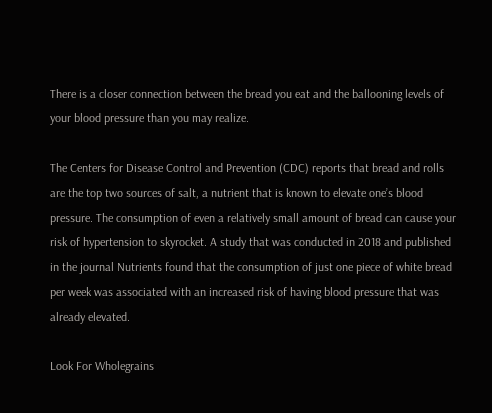There is a closer connection between the bread you eat and the ballooning levels of your blood pressure than you may realize.

The Centers for Disease Control and Prevention (CDC) reports that bread and rolls are the top two sources of salt, a nutrient that is known to elevate one’s blood pressure. The consumption of even a relatively small amount of bread can cause your risk of hypertension to skyrocket. A study that was conducted in 2018 and published in the journal Nutrients found that the consumption of just one piece of white bread per week was associated with an increased risk of having blood pressure that was already elevated.

Look For Wholegrains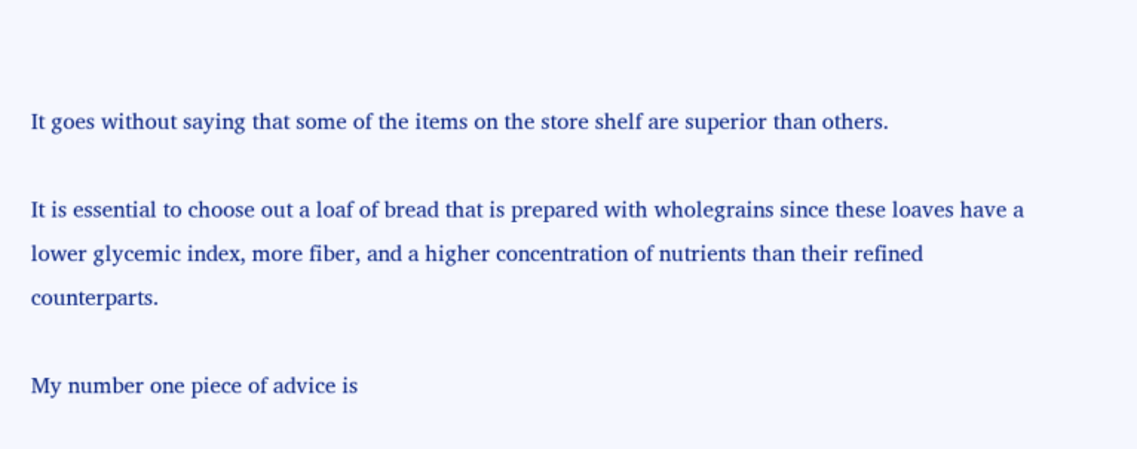It goes without saying that some of the items on the store shelf are superior than others.

It is essential to choose out a loaf of bread that is prepared with wholegrains since these loaves have a lower glycemic index, more fiber, and a higher concentration of nutrients than their refined counterparts.

My number one piece of advice is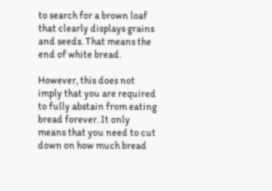to search for a brown loaf that clearly displays grains and seeds. That means the end of white bread.

However, this does not imply that you are required to fully abstain from eating bread forever. It only means that you need to cut down on how much bread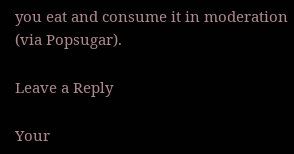you eat and consume it in moderation (via Popsugar).

Leave a Reply

Your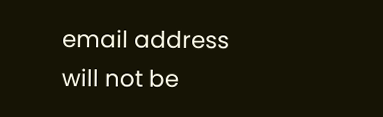email address will not be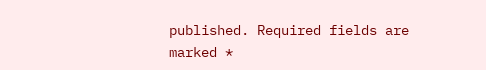published. Required fields are marked *